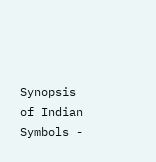Synopsis of Indian Symbols -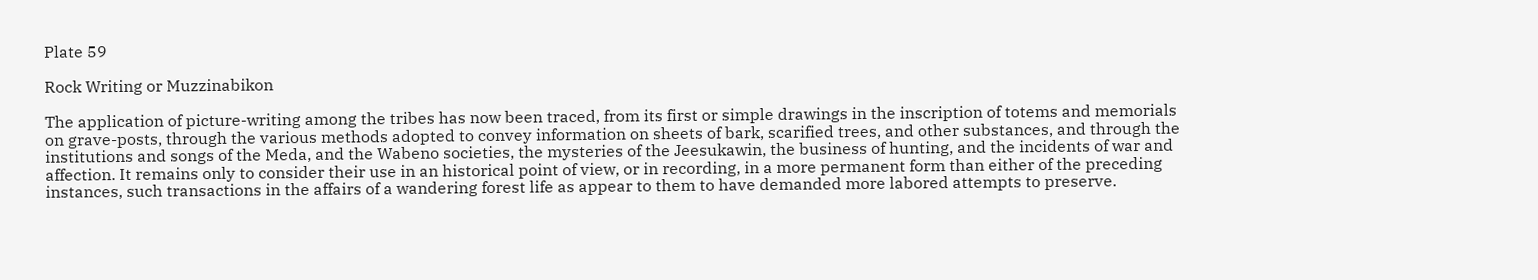Plate 59

Rock Writing or Muzzinabikon

The application of picture-writing among the tribes has now been traced, from its first or simple drawings in the inscription of totems and memorials on grave-posts, through the various methods adopted to convey information on sheets of bark, scarified trees, and other substances, and through the institutions and songs of the Meda, and the Wabeno societies, the mysteries of the Jeesukawin, the business of hunting, and the incidents of war and affection. It remains only to consider their use in an historical point of view, or in recording, in a more permanent form than either of the preceding instances, such transactions in the affairs of a wandering forest life as appear to them to have demanded more labored attempts to preserve.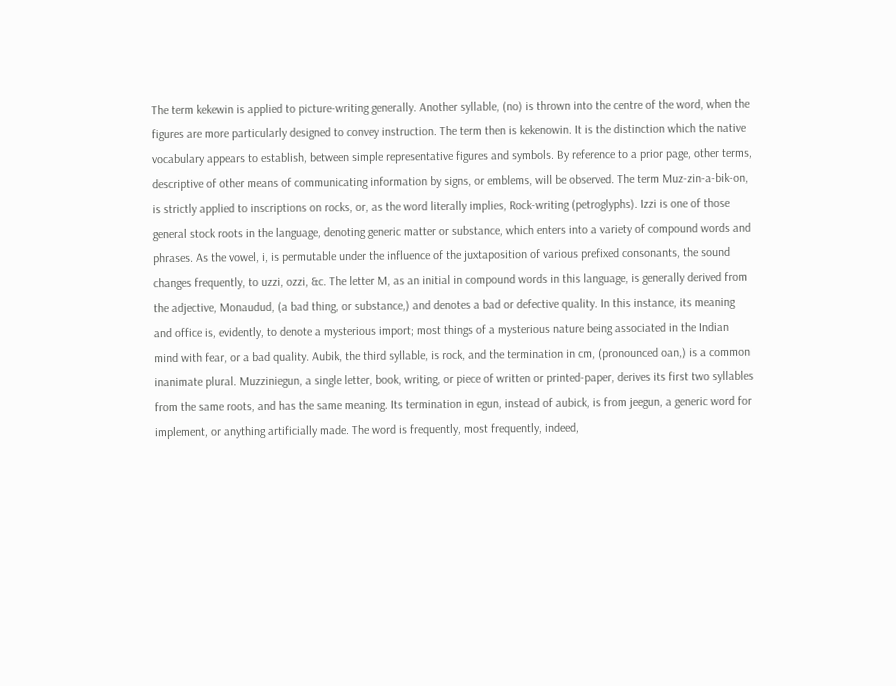The term kekewin is applied to picture-writing generally. Another syllable, (no) is thrown into the centre of the word, when the figures are more particularly designed to convey instruction. The term then is kekenowin. It is the distinction which the native vocabulary appears to establish, between simple representative figures and symbols. By reference to a prior page, other terms, descriptive of other means of communicating information by signs, or emblems, will be observed. The term Muz-zin-a-bik-on, is strictly applied to inscriptions on rocks, or, as the word literally implies, Rock-writing (petroglyphs). Izzi is one of those general stock roots in the language, denoting generic matter or substance, which enters into a variety of compound words and phrases. As the vowel, i, is permutable under the influence of the juxtaposition of various prefixed consonants, the sound changes frequently, to uzzi, ozzi, &c. The letter M, as an initial in compound words in this language, is generally derived from the adjective, Monaudud, (a bad thing, or substance,) and denotes a bad or defective quality. In this instance, its meaning and office is, evidently, to denote a mysterious import; most things of a mysterious nature being associated in the Indian mind with fear, or a bad quality. Aubik, the third syllable, is rock, and the termination in cm, (pronounced oan,) is a common inanimate plural. Muzziniegun, a single letter, book, writing, or piece of written or printed-paper, derives its first two syllables from the same roots, and has the same meaning. Its termination in egun, instead of aubick, is from jeegun, a generic word for implement, or anything artificially made. The word is frequently, most frequently, indeed,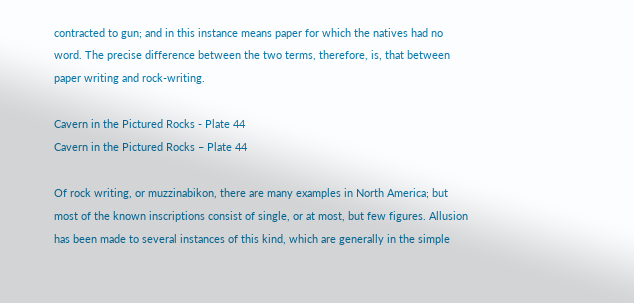contracted to gun; and in this instance means paper for which the natives had no word. The precise difference between the two terms, therefore, is, that between paper writing and rock-writing.

Cavern in the Pictured Rocks - Plate 44
Cavern in the Pictured Rocks – Plate 44

Of rock writing, or muzzinabikon, there are many examples in North America; but most of the known inscriptions consist of single, or at most, but few figures. Allusion has been made to several instances of this kind, which are generally in the simple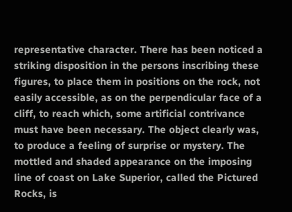representative character. There has been noticed a striking disposition in the persons inscribing these figures, to place them in positions on the rock, not easily accessible, as on the perpendicular face of a cliff, to reach which, some artificial contrivance must have been necessary. The object clearly was, to produce a feeling of surprise or mystery. The mottled and shaded appearance on the imposing line of coast on Lake Superior, called the Pictured Rocks, is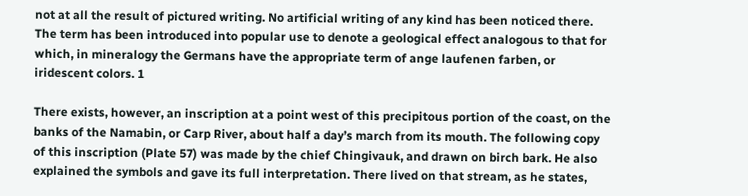not at all the result of pictured writing. No artificial writing of any kind has been noticed there. The term has been introduced into popular use to denote a geological effect analogous to that for which, in mineralogy the Germans have the appropriate term of ange laufenen farben, or iridescent colors. 1

There exists, however, an inscription at a point west of this precipitous portion of the coast, on the banks of the Namabin, or Carp River, about half a day’s march from its mouth. The following copy of this inscription (Plate 57) was made by the chief Chingivauk, and drawn on birch bark. He also explained the symbols and gave its full interpretation. There lived on that stream, as he states,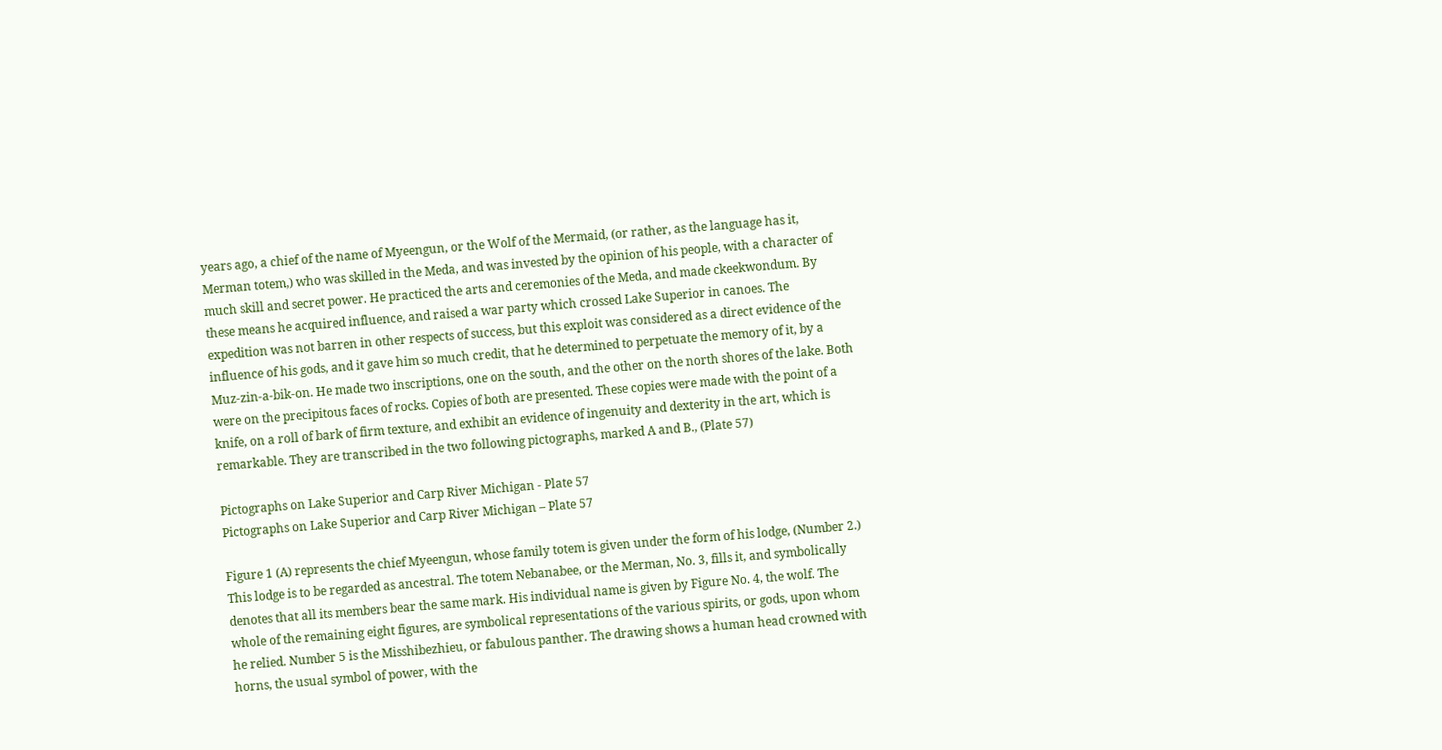years ago, a chief of the name of Myeengun, or the Wolf of the Mermaid, (or rather, as the language has it, Merman totem,) who was skilled in the Meda, and was invested by the opinion of his people, with a character of much skill and secret power. He practiced the arts and ceremonies of the Meda, and made ckeekwondum. By these means he acquired influence, and raised a war party which crossed Lake Superior in canoes. The expedition was not barren in other respects of success, but this exploit was considered as a direct evidence of the influence of his gods, and it gave him so much credit, that he determined to perpetuate the memory of it, by a Muz-zin-a-bik-on. He made two inscriptions, one on the south, and the other on the north shores of the lake. Both were on the precipitous faces of rocks. Copies of both are presented. These copies were made with the point of a knife, on a roll of bark of firm texture, and exhibit an evidence of ingenuity and dexterity in the art, which is remarkable. They are transcribed in the two following pictographs, marked A and B., (Plate 57)

Pictographs on Lake Superior and Carp River Michigan - Plate 57
Pictographs on Lake Superior and Carp River Michigan – Plate 57

Figure 1 (A) represents the chief Myeengun, whose family totem is given under the form of his lodge, (Number 2.) This lodge is to be regarded as ancestral. The totem Nebanabee, or the Merman, No. 3, fills it, and symbolically denotes that all its members bear the same mark. His individual name is given by Figure No. 4, the wolf. The whole of the remaining eight figures, are symbolical representations of the various spirits, or gods, upon whom he relied. Number 5 is the Misshibezhieu, or fabulous panther. The drawing shows a human head crowned with horns, the usual symbol of power, with the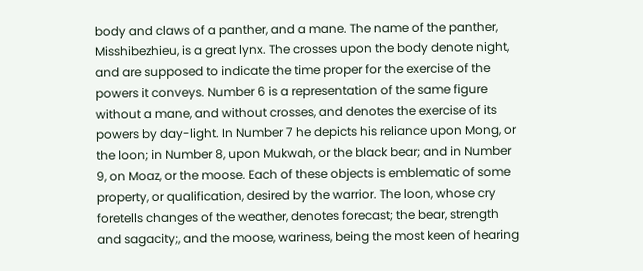body and claws of a panther, and a mane. The name of the panther, Misshibezhieu, is a great lynx. The crosses upon the body denote night, and are supposed to indicate the time proper for the exercise of the powers it conveys. Number 6 is a representation of the same figure without a mane, and without crosses, and denotes the exercise of its powers by day-light. In Number 7 he depicts his reliance upon Mong, or the loon; in Number 8, upon Mukwah, or the black bear; and in Number 9, on Moaz, or the moose. Each of these objects is emblematic of some property, or qualification, desired by the warrior. The loon, whose cry foretells changes of the weather, denotes forecast; the bear, strength and sagacity;, and the moose, wariness, being the most keen of hearing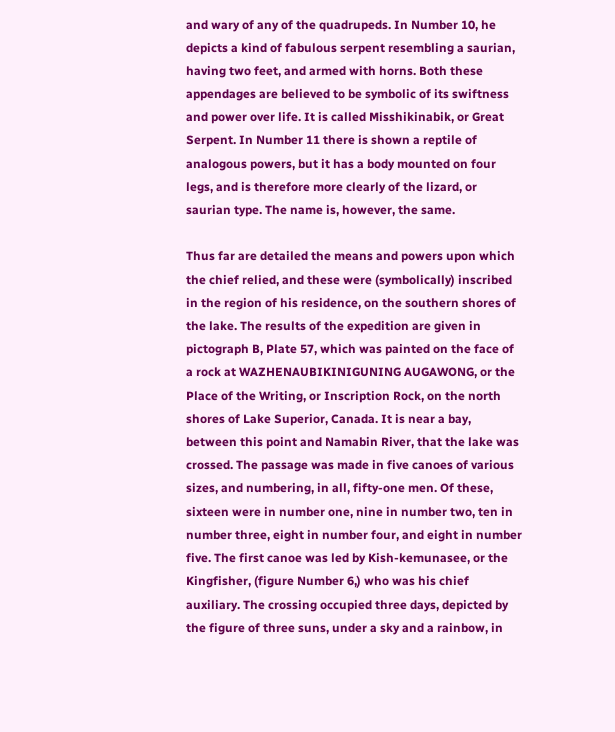and wary of any of the quadrupeds. In Number 10, he depicts a kind of fabulous serpent resembling a saurian, having two feet, and armed with horns. Both these appendages are believed to be symbolic of its swiftness and power over life. It is called Misshikinabik, or Great Serpent. In Number 11 there is shown a reptile of analogous powers, but it has a body mounted on four legs, and is therefore more clearly of the lizard, or saurian type. The name is, however, the same.

Thus far are detailed the means and powers upon which the chief relied, and these were (symbolically) inscribed in the region of his residence, on the southern shores of the lake. The results of the expedition are given in pictograph B, Plate 57, which was painted on the face of a rock at WAZHENAUBIKINIGUNING AUGAWONG, or the Place of the Writing, or Inscription Rock, on the north shores of Lake Superior, Canada. It is near a bay, between this point and Namabin River, that the lake was crossed. The passage was made in five canoes of various sizes, and numbering, in all, fifty-one men. Of these, sixteen were in number one, nine in number two, ten in number three, eight in number four, and eight in number five. The first canoe was led by Kish-kemunasee, or the Kingfisher, (figure Number 6,) who was his chief auxiliary. The crossing occupied three days, depicted by the figure of three suns, under a sky and a rainbow, in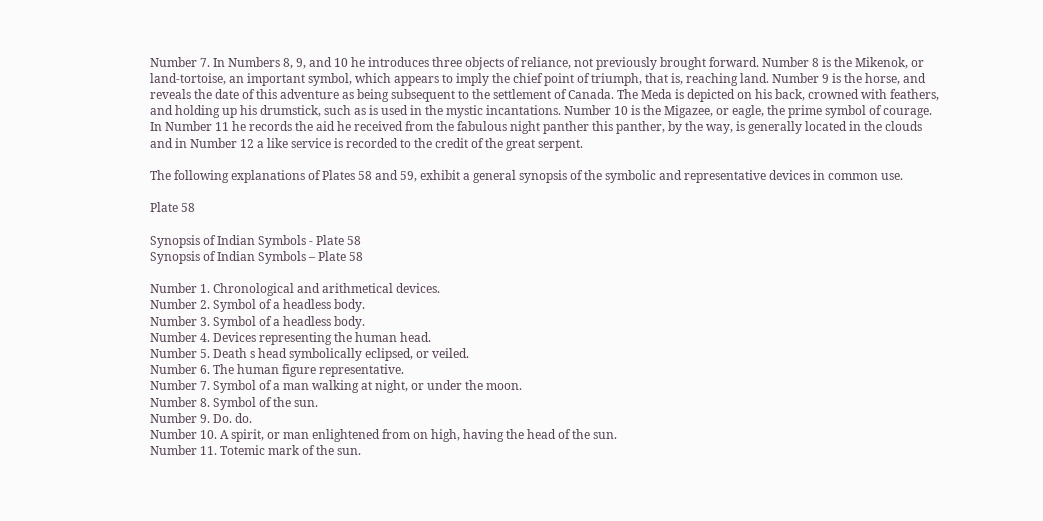Number 7. In Numbers 8, 9, and 10 he introduces three objects of reliance, not previously brought forward. Number 8 is the Mikenok, or land-tortoise, an important symbol, which appears to imply the chief point of triumph, that is, reaching land. Number 9 is the horse, and reveals the date of this adventure as being subsequent to the settlement of Canada. The Meda is depicted on his back, crowned with feathers, and holding up his drumstick, such as is used in the mystic incantations. Number 10 is the Migazee, or eagle, the prime symbol of courage. In Number 11 he records the aid he received from the fabulous night panther this panther, by the way, is generally located in the clouds and in Number 12 a like service is recorded to the credit of the great serpent.

The following explanations of Plates 58 and 59, exhibit a general synopsis of the symbolic and representative devices in common use.

Plate 58

Synopsis of Indian Symbols - Plate 58
Synopsis of Indian Symbols – Plate 58

Number 1. Chronological and arithmetical devices.
Number 2. Symbol of a headless body.
Number 3. Symbol of a headless body.
Number 4. Devices representing the human head.
Number 5. Death s head symbolically eclipsed, or veiled.
Number 6. The human figure representative.
Number 7. Symbol of a man walking at night, or under the moon.
Number 8. Symbol of the sun.
Number 9. Do. do.
Number 10. A spirit, or man enlightened from on high, having the head of the sun.
Number 11. Totemic mark of the sun.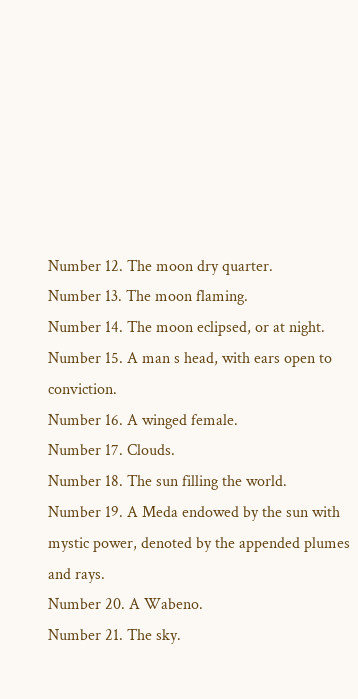Number 12. The moon dry quarter.
Number 13. The moon flaming.
Number 14. The moon eclipsed, or at night.
Number 15. A man s head, with ears open to conviction.
Number 16. A winged female.
Number 17. Clouds.
Number 18. The sun filling the world.
Number 19. A Meda endowed by the sun with mystic power, denoted by the appended plumes and rays.
Number 20. A Wabeno.
Number 21. The sky.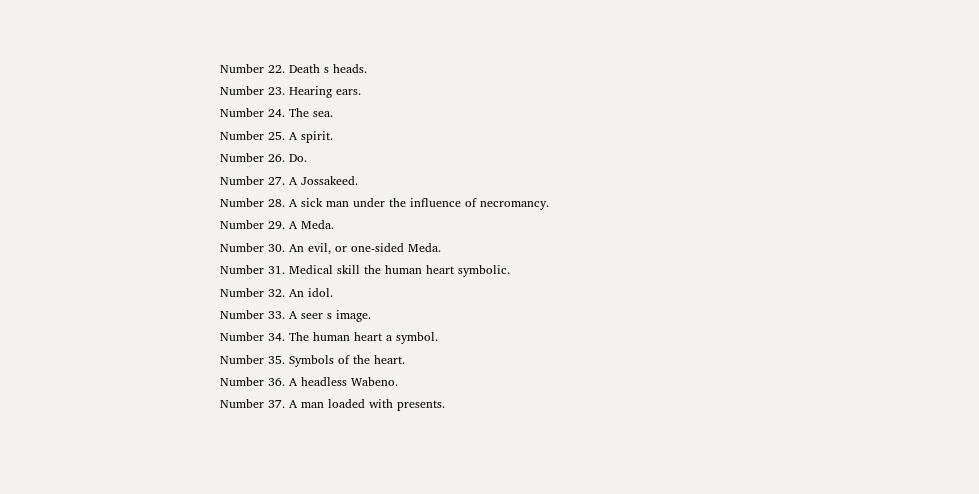Number 22. Death s heads.
Number 23. Hearing ears.
Number 24. The sea.
Number 25. A spirit.
Number 26. Do.
Number 27. A Jossakeed.
Number 28. A sick man under the influence of necromancy.
Number 29. A Meda.
Number 30. An evil, or one-sided Meda.
Number 31. Medical skill the human heart symbolic.
Number 32. An idol.
Number 33. A seer s image.
Number 34. The human heart a symbol.
Number 35. Symbols of the heart.
Number 36. A headless Wabeno.
Number 37. A man loaded with presents.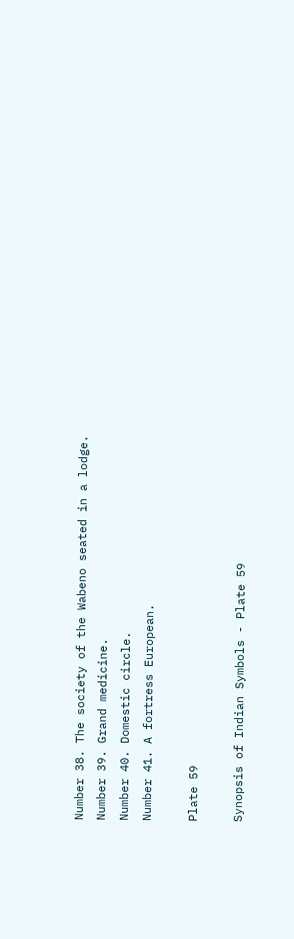Number 38. The society of the Wabeno seated in a lodge.
Number 39. Grand medicine.
Number 40. Domestic circle.
Number 41. A fortress European.

Plate 59

Synopsis of Indian Symbols - Plate 59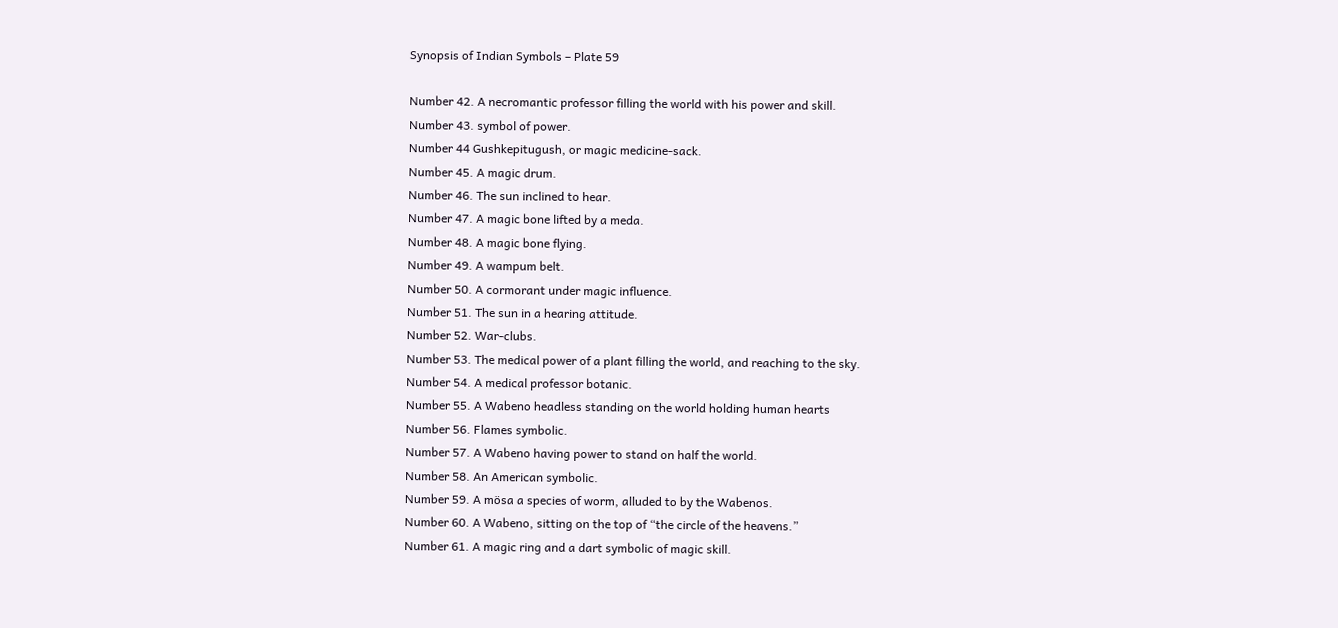Synopsis of Indian Symbols – Plate 59

Number 42. A necromantic professor filling the world with his power and skill.
Number 43. symbol of power.
Number 44 Gushkepitugush, or magic medicine-sack.
Number 45. A magic drum.
Number 46. The sun inclined to hear.
Number 47. A magic bone lifted by a meda.
Number 48. A magic bone flying.
Number 49. A wampum belt.
Number 50. A cormorant under magic influence.
Number 51. The sun in a hearing attitude.
Number 52. War-clubs.
Number 53. The medical power of a plant filling the world, and reaching to the sky.
Number 54. A medical professor botanic.
Number 55. A Wabeno headless standing on the world holding human hearts
Number 56. Flames symbolic.
Number 57. A Wabeno having power to stand on half the world.
Number 58. An American symbolic.
Number 59. A mösa a species of worm, alluded to by the Wabenos.
Number 60. A Wabeno, sitting on the top of “the circle of the heavens.”
Number 61. A magic ring and a dart symbolic of magic skill.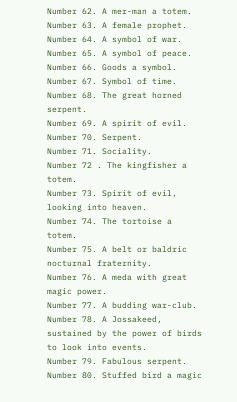Number 62. A mer-man a totem.
Number 63. A female prophet.
Number 64. A symbol of war.
Number 65. A symbol of peace.
Number 66. Goods a symbol.
Number 67. Symbol of time.
Number 68. The great horned serpent.
Number 69. A spirit of evil.
Number 70. Serpent.
Number 71. Sociality.
Number 72 . The kingfisher a totem.
Number 73. Spirit of evil, looking into heaven.
Number 74. The tortoise a totem.
Number 75. A belt or baldric nocturnal fraternity.
Number 76. A meda with great magic power.
Number 77. A budding war-club.
Number 78. A Jossakeed, sustained by the power of birds to look into events.
Number 79. Fabulous serpent.
Number 80. Stuffed bird a magic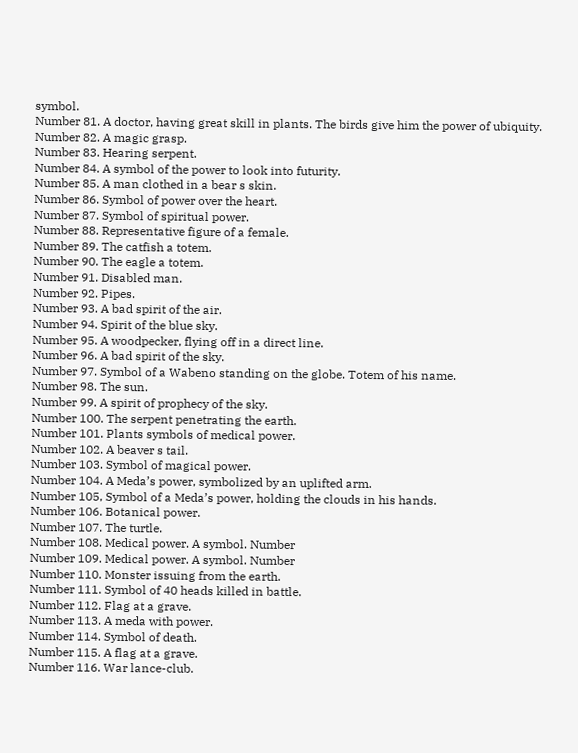symbol.
Number 81. A doctor, having great skill in plants. The birds give him the power of ubiquity.
Number 82. A magic grasp.
Number 83. Hearing serpent.
Number 84. A symbol of the power to look into futurity.
Number 85. A man clothed in a bear s skin.
Number 86. Symbol of power over the heart.
Number 87. Symbol of spiritual power.
Number 88. Representative figure of a female.
Number 89. The catfish a totem.
Number 90. The eagle a totem.
Number 91. Disabled man.
Number 92. Pipes.
Number 93. A bad spirit of the air.
Number 94. Spirit of the blue sky.
Number 95. A woodpecker, flying off in a direct line.
Number 96. A bad spirit of the sky.
Number 97. Symbol of a Wabeno standing on the globe. Totem of his name.
Number 98. The sun.
Number 99. A spirit of prophecy of the sky.
Number 100. The serpent penetrating the earth.
Number 101. Plants symbols of medical power.
Number 102. A beaver s tail.
Number 103. Symbol of magical power.
Number 104. A Meda’s power, symbolized by an uplifted arm.
Number 105, Symbol of a Meda’s power, holding the clouds in his hands.
Number 106. Botanical power.
Number 107. The turtle.
Number 108. Medical power. A symbol. Number
Number 109. Medical power. A symbol. Number
Number 110. Monster issuing from the earth.
Number 111. Symbol of 40 heads killed in battle.
Number 112. Flag at a grave.
Number 113. A meda with power.
Number 114. Symbol of death.
Number 115. A flag at a grave.
Number 116. War lance-club.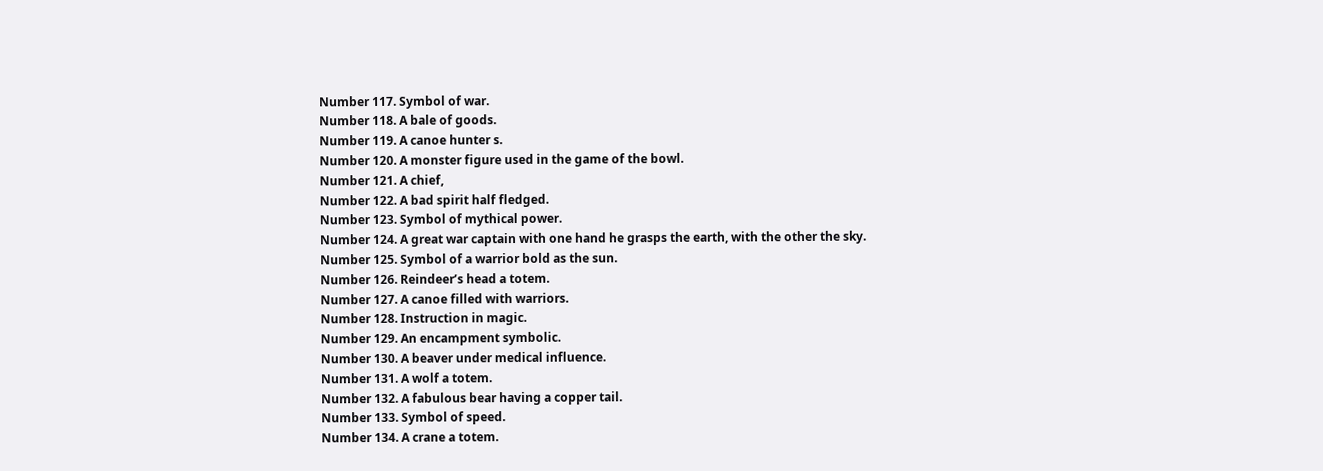Number 117. Symbol of war.
Number 118. A bale of goods.
Number 119. A canoe hunter s.
Number 120. A monster figure used in the game of the bowl.
Number 121. A chief,
Number 122. A bad spirit half fledged.
Number 123. Symbol of mythical power.
Number 124. A great war captain with one hand he grasps the earth, with the other the sky.
Number 125. Symbol of a warrior bold as the sun.
Number 126. Reindeer’s head a totem.
Number 127. A canoe filled with warriors.
Number 128. Instruction in magic.
Number 129. An encampment symbolic.
Number 130. A beaver under medical influence.
Number 131. A wolf a totem.
Number 132. A fabulous bear having a copper tail.
Number 133. Symbol of speed.
Number 134. A crane a totem.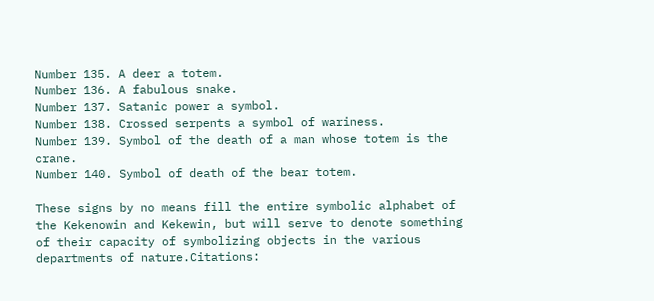Number 135. A deer a totem.
Number 136. A fabulous snake.
Number 137. Satanic power a symbol.
Number 138. Crossed serpents a symbol of wariness.
Number 139. Symbol of the death of a man whose totem is the crane.
Number 140. Symbol of death of the bear totem.

These signs by no means fill the entire symbolic alphabet of the Kekenowin and Kekewin, but will serve to denote something of their capacity of symbolizing objects in the various departments of nature.Citations: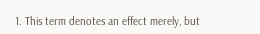1. This term denotes an effect merely, but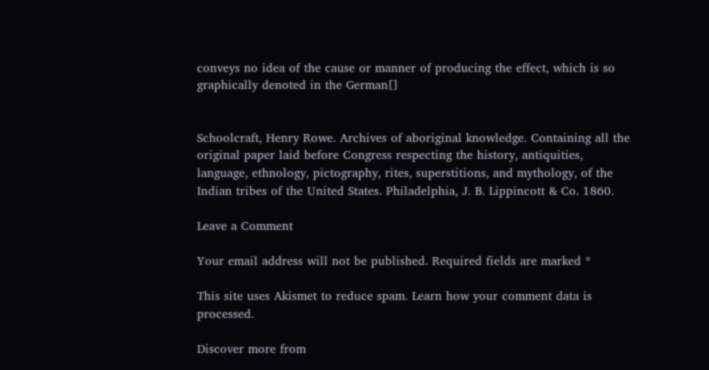conveys no idea of the cause or manner of producing the effect, which is so graphically denoted in the German[]


Schoolcraft, Henry Rowe. Archives of aboriginal knowledge. Containing all the original paper laid before Congress respecting the history, antiquities, language, ethnology, pictography, rites, superstitions, and mythology, of the Indian tribes of the United States. Philadelphia, J. B. Lippincott & Co. 1860.

Leave a Comment

Your email address will not be published. Required fields are marked *

This site uses Akismet to reduce spam. Learn how your comment data is processed.

Discover more from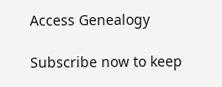Access Genealogy

Subscribe now to keep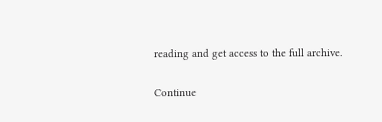reading and get access to the full archive.

Continue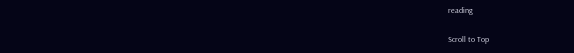reading

Scroll to Top